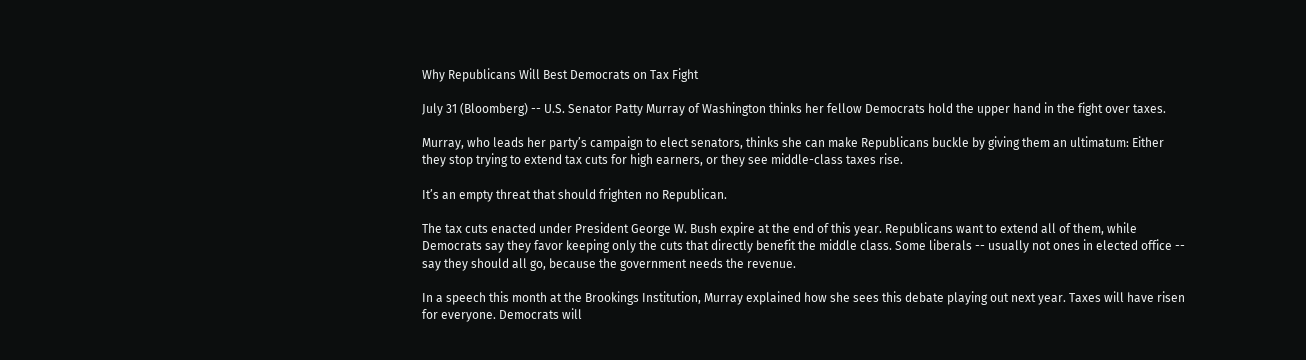Why Republicans Will Best Democrats on Tax Fight

July 31 (Bloomberg) -- U.S. Senator Patty Murray of Washington thinks her fellow Democrats hold the upper hand in the fight over taxes.

Murray, who leads her party’s campaign to elect senators, thinks she can make Republicans buckle by giving them an ultimatum: Either they stop trying to extend tax cuts for high earners, or they see middle-class taxes rise.

It’s an empty threat that should frighten no Republican.

The tax cuts enacted under President George W. Bush expire at the end of this year. Republicans want to extend all of them, while Democrats say they favor keeping only the cuts that directly benefit the middle class. Some liberals -- usually not ones in elected office -- say they should all go, because the government needs the revenue.

In a speech this month at the Brookings Institution, Murray explained how she sees this debate playing out next year. Taxes will have risen for everyone. Democrats will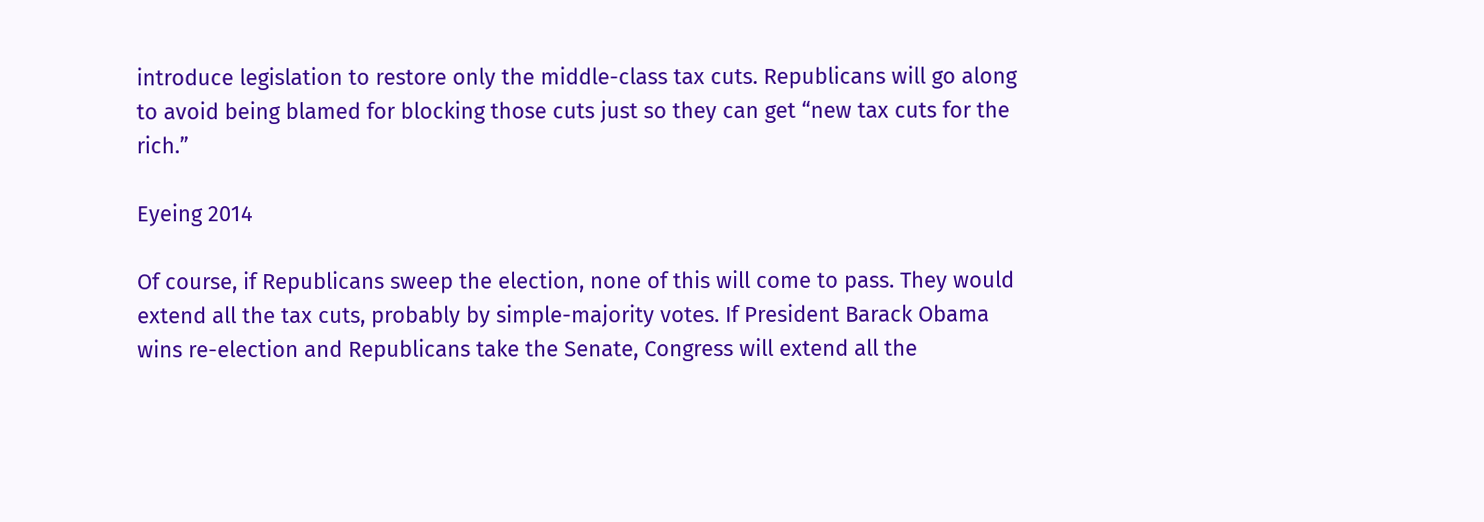introduce legislation to restore only the middle-class tax cuts. Republicans will go along to avoid being blamed for blocking those cuts just so they can get “new tax cuts for the rich.”

Eyeing 2014

Of course, if Republicans sweep the election, none of this will come to pass. They would extend all the tax cuts, probably by simple-majority votes. If President Barack Obama wins re-election and Republicans take the Senate, Congress will extend all the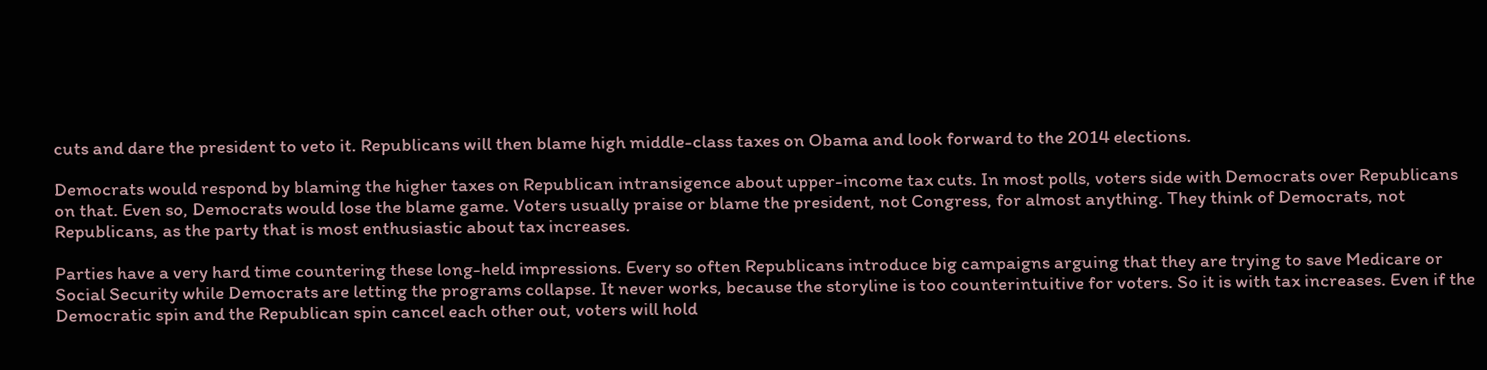cuts and dare the president to veto it. Republicans will then blame high middle-class taxes on Obama and look forward to the 2014 elections.

Democrats would respond by blaming the higher taxes on Republican intransigence about upper-income tax cuts. In most polls, voters side with Democrats over Republicans on that. Even so, Democrats would lose the blame game. Voters usually praise or blame the president, not Congress, for almost anything. They think of Democrats, not Republicans, as the party that is most enthusiastic about tax increases.

Parties have a very hard time countering these long-held impressions. Every so often Republicans introduce big campaigns arguing that they are trying to save Medicare or Social Security while Democrats are letting the programs collapse. It never works, because the storyline is too counterintuitive for voters. So it is with tax increases. Even if the Democratic spin and the Republican spin cancel each other out, voters will hold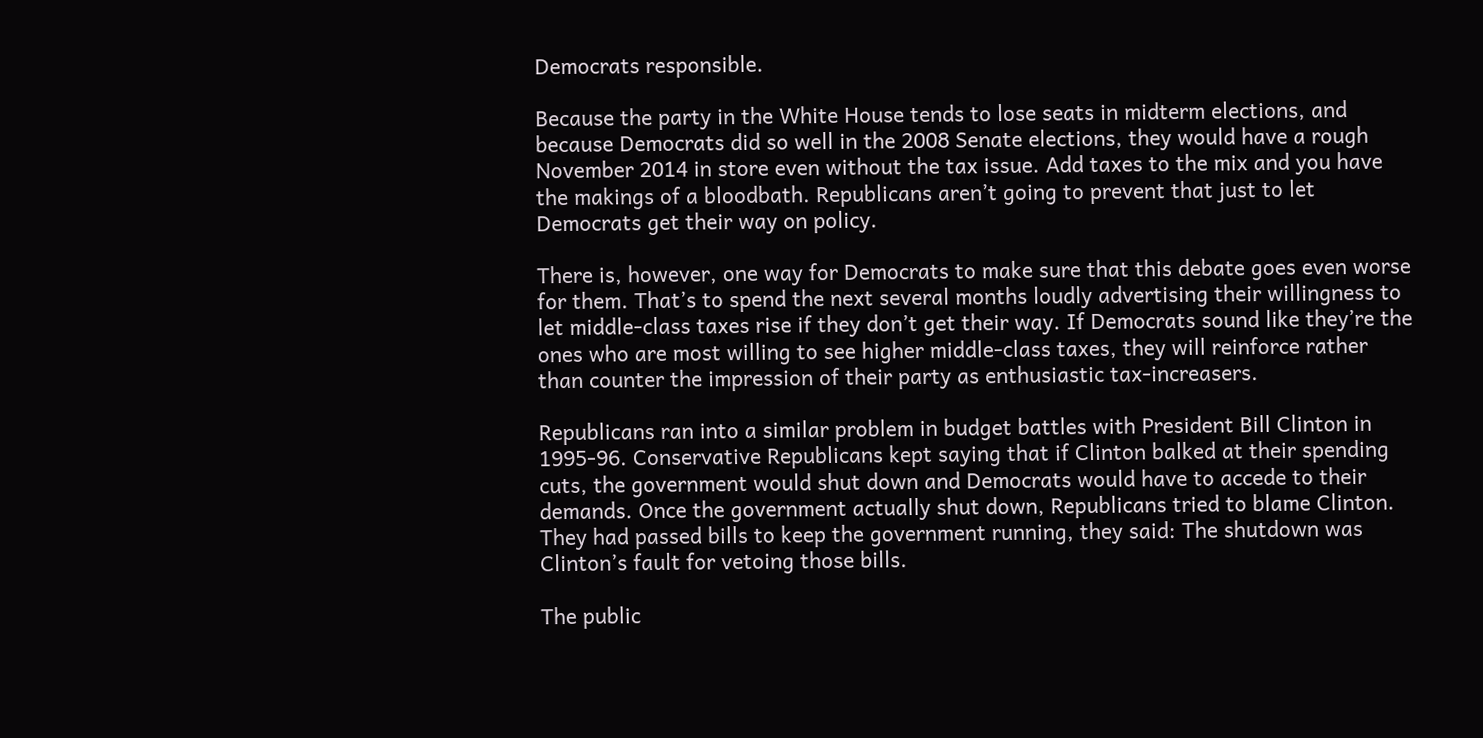Democrats responsible.

Because the party in the White House tends to lose seats in midterm elections, and because Democrats did so well in the 2008 Senate elections, they would have a rough November 2014 in store even without the tax issue. Add taxes to the mix and you have the makings of a bloodbath. Republicans aren’t going to prevent that just to let Democrats get their way on policy.

There is, however, one way for Democrats to make sure that this debate goes even worse for them. That’s to spend the next several months loudly advertising their willingness to let middle-class taxes rise if they don’t get their way. If Democrats sound like they’re the ones who are most willing to see higher middle-class taxes, they will reinforce rather than counter the impression of their party as enthusiastic tax-increasers.

Republicans ran into a similar problem in budget battles with President Bill Clinton in 1995-96. Conservative Republicans kept saying that if Clinton balked at their spending cuts, the government would shut down and Democrats would have to accede to their demands. Once the government actually shut down, Republicans tried to blame Clinton. They had passed bills to keep the government running, they said: The shutdown was Clinton’s fault for vetoing those bills.

The public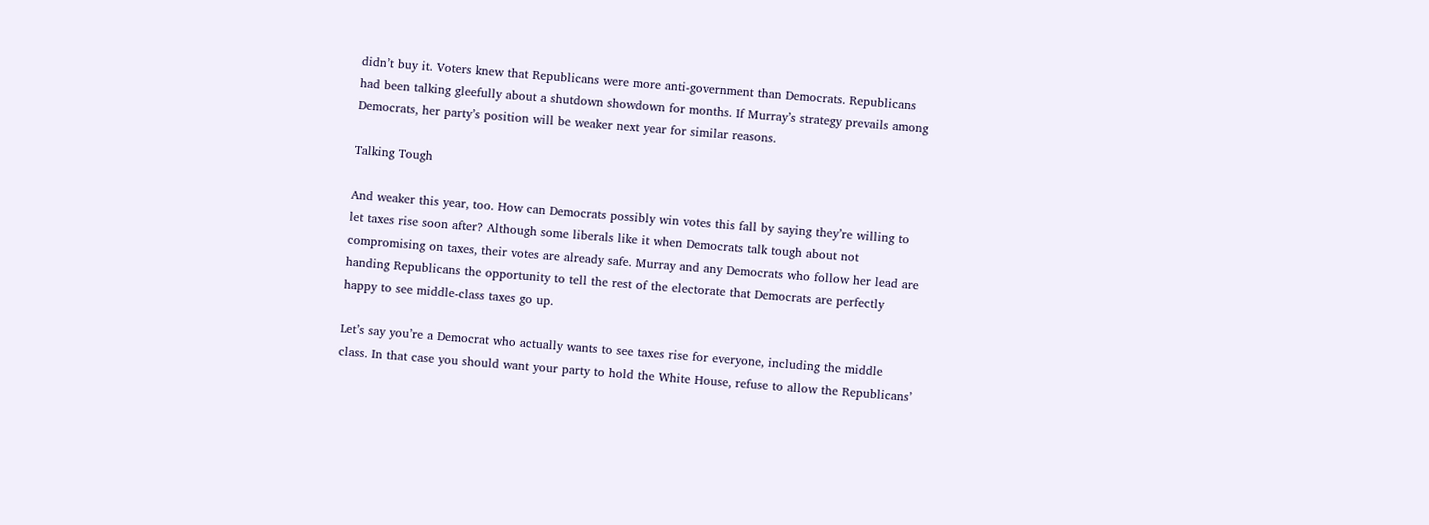didn’t buy it. Voters knew that Republicans were more anti-government than Democrats. Republicans had been talking gleefully about a shutdown showdown for months. If Murray’s strategy prevails among Democrats, her party’s position will be weaker next year for similar reasons.

Talking Tough

And weaker this year, too. How can Democrats possibly win votes this fall by saying they’re willing to let taxes rise soon after? Although some liberals like it when Democrats talk tough about not compromising on taxes, their votes are already safe. Murray and any Democrats who follow her lead are handing Republicans the opportunity to tell the rest of the electorate that Democrats are perfectly happy to see middle-class taxes go up.

Let’s say you’re a Democrat who actually wants to see taxes rise for everyone, including the middle class. In that case you should want your party to hold the White House, refuse to allow the Republicans’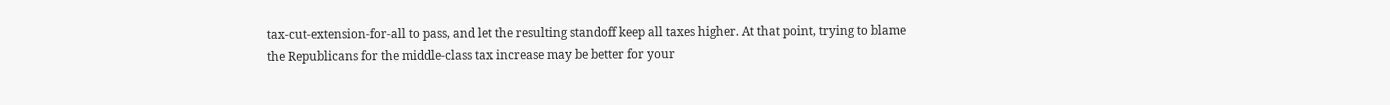tax-cut-extension-for-all to pass, and let the resulting standoff keep all taxes higher. At that point, trying to blame the Republicans for the middle-class tax increase may be better for your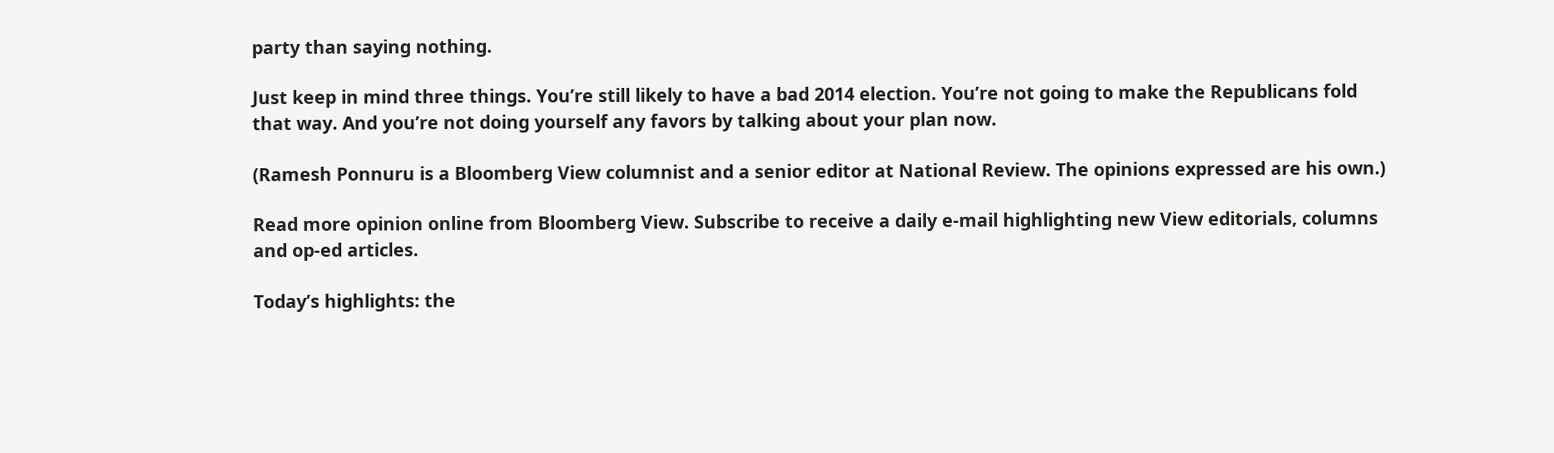party than saying nothing.

Just keep in mind three things. You’re still likely to have a bad 2014 election. You’re not going to make the Republicans fold that way. And you’re not doing yourself any favors by talking about your plan now.

(Ramesh Ponnuru is a Bloomberg View columnist and a senior editor at National Review. The opinions expressed are his own.)

Read more opinion online from Bloomberg View. Subscribe to receive a daily e-mail highlighting new View editorials, columns and op-ed articles.

Today’s highlights: the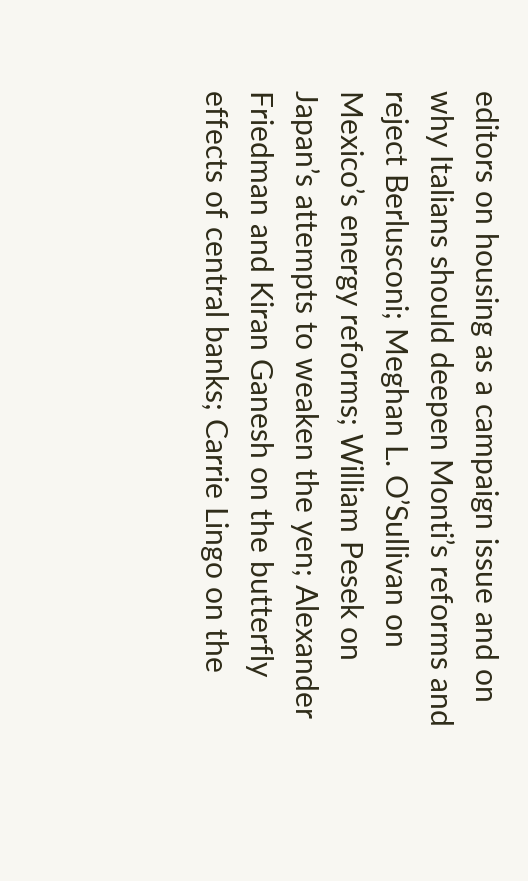editors on housing as a campaign issue and on why Italians should deepen Monti’s reforms and reject Berlusconi; Meghan L. O’Sullivan on Mexico’s energy reforms; William Pesek on Japan’s attempts to weaken the yen; Alexander Friedman and Kiran Ganesh on the butterfly effects of central banks; Carrie Lingo on the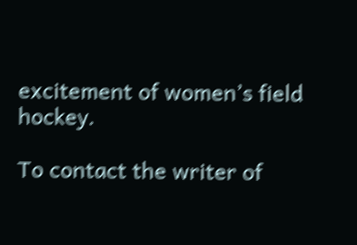excitement of women’s field hockey.

To contact the writer of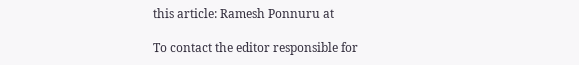this article: Ramesh Ponnuru at

To contact the editor responsible for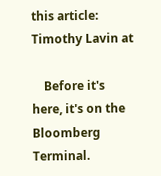this article: Timothy Lavin at

    Before it's here, it's on the Bloomberg Terminal.